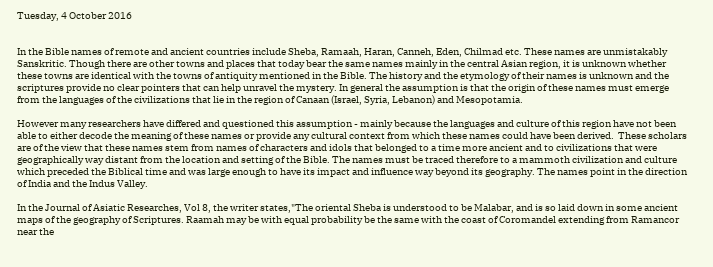Tuesday, 4 October 2016


In the Bible names of remote and ancient countries include Sheba, Ramaah, Haran, Canneh, Eden, Chilmad etc. These names are unmistakably Sanskritic. Though there are other towns and places that today bear the same names mainly in the central Asian region, it is unknown whether these towns are identical with the towns of antiquity mentioned in the Bible. The history and the etymology of their names is unknown and the scriptures provide no clear pointers that can help unravel the mystery. In general the assumption is that the origin of these names must emerge from the languages of the civilizations that lie in the region of Canaan (Israel, Syria, Lebanon) and Mesopotamia.

However many researchers have differed and questioned this assumption - mainly because the languages and culture of this region have not been able to either decode the meaning of these names or provide any cultural context from which these names could have been derived.  These scholars are of the view that these names stem from names of characters and idols that belonged to a time more ancient and to civilizations that were geographically way distant from the location and setting of the Bible. The names must be traced therefore to a mammoth civilization and culture which preceded the Biblical time and was large enough to have its impact and influence way beyond its geography. The names point in the direction of India and the Indus Valley.

In the Journal of Asiatic Researches, Vol 8, the writer states,"The oriental Sheba is understood to be Malabar, and is so laid down in some ancient maps of the geography of Scriptures. Raamah may be with equal probability be the same with the coast of Coromandel extending from Ramancor near the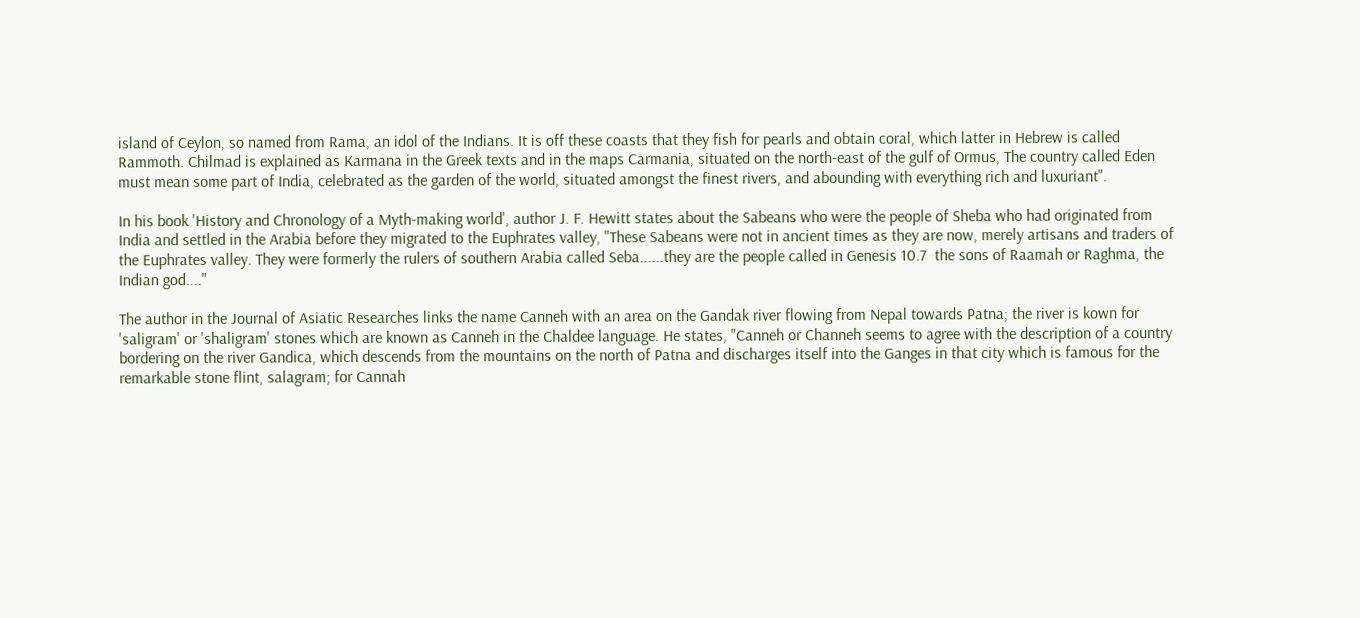island of Ceylon, so named from Rama, an idol of the Indians. It is off these coasts that they fish for pearls and obtain coral, which latter in Hebrew is called Rammoth. Chilmad is explained as Karmana in the Greek texts and in the maps Carmania, situated on the north-east of the gulf of Ormus, The country called Eden must mean some part of India, celebrated as the garden of the world, situated amongst the finest rivers, and abounding with everything rich and luxuriant".

In his book 'History and Chronology of a Myth-making world', author J. F. Hewitt states about the Sabeans who were the people of Sheba who had originated from India and settled in the Arabia before they migrated to the Euphrates valley, "These Sabeans were not in ancient times as they are now, merely artisans and traders of the Euphrates valley. They were formerly the rulers of southern Arabia called Seba......they are the people called in Genesis 10.7  the sons of Raamah or Raghma, the Indian god...."

The author in the Journal of Asiatic Researches links the name Canneh with an area on the Gandak river flowing from Nepal towards Patna; the river is kown for 'saligram' or 'shaligram' stones which are known as Canneh in the Chaldee language. He states, "Canneh or Channeh seems to agree with the description of a country bordering on the river Gandica, which descends from the mountains on the north of Patna and discharges itself into the Ganges in that city which is famous for the remarkable stone flint, salagram; for Cannah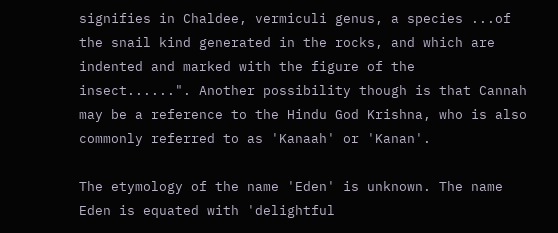signifies in Chaldee, vermiculi genus, a species ...of the snail kind generated in the rocks, and which are indented and marked with the figure of the insect......". Another possibility though is that Cannah may be a reference to the Hindu God Krishna, who is also commonly referred to as 'Kanaah' or 'Kanan'.

The etymology of the name 'Eden' is unknown. The name Eden is equated with 'delightful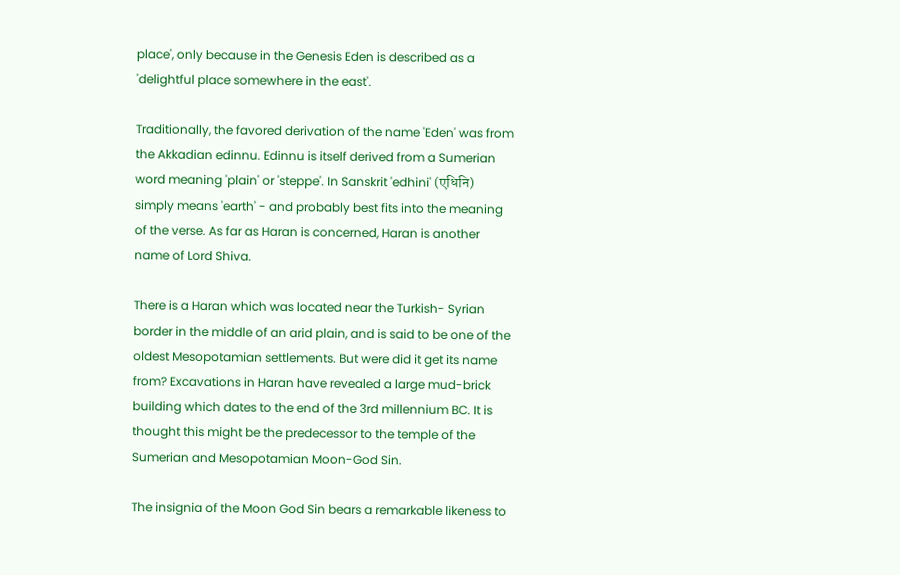place', only because in the Genesis Eden is described as a 'delightful place somewhere in the east'.

Traditionally, the favored derivation of the name 'Eden' was from the Akkadian edinnu. Edinnu is itself derived from a Sumerian word meaning 'plain' or 'steppe'. In Sanskrit 'edhini' (एधिनि) simply means 'earth' - and probably best fits into the meaning of the verse. As far as Haran is concerned, Haran is another name of Lord Shiva.

There is a Haran which was located near the Turkish- Syrian border in the middle of an arid plain, and is said to be one of the oldest Mesopotamian settlements. But were did it get its name from? Excavations in Haran have revealed a large mud-brick building which dates to the end of the 3rd millennium BC. It is thought this might be the predecessor to the temple of the Sumerian and Mesopotamian Moon-God Sin.

The insignia of the Moon God Sin bears a remarkable likeness to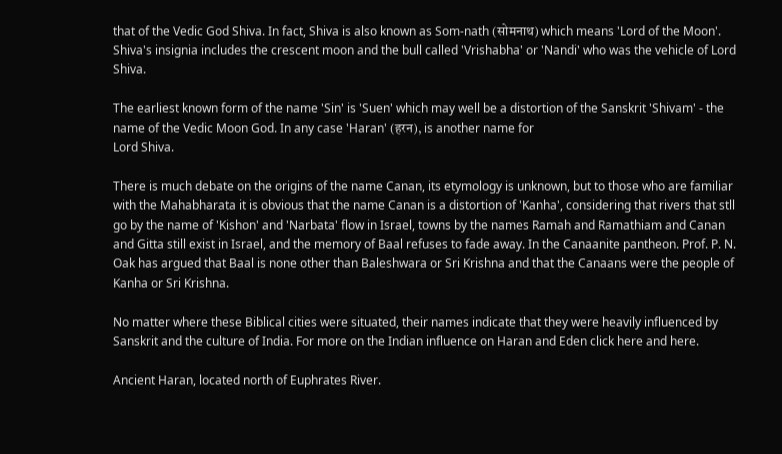that of the Vedic God Shiva. In fact, Shiva is also known as Som-nath (सोमनाथ) which means 'Lord of the Moon'. Shiva's insignia includes the crescent moon and the bull called 'Vrishabha' or 'Nandi' who was the vehicle of Lord Shiva.

The earliest known form of the name 'Sin' is 'Suen' which may well be a distortion of the Sanskrit 'Shivam' - the name of the Vedic Moon God. In any case 'Haran' (हरन), is another name for
Lord Shiva.

There is much debate on the origins of the name Canan, its etymology is unknown, but to those who are familiar with the Mahabharata it is obvious that the name Canan is a distortion of 'Kanha', considering that rivers that stll go by the name of 'Kishon' and 'Narbata' flow in Israel, towns by the names Ramah and Ramathiam and Canan and Gitta still exist in Israel, and the memory of Baal refuses to fade away. In the Canaanite pantheon. Prof. P. N. Oak has argued that Baal is none other than Baleshwara or Sri Krishna and that the Canaans were the people of Kanha or Sri Krishna.

No matter where these Biblical cities were situated, their names indicate that they were heavily influenced by Sanskrit and the culture of India. For more on the Indian influence on Haran and Eden click here and here.

Ancient Haran, located north of Euphrates River.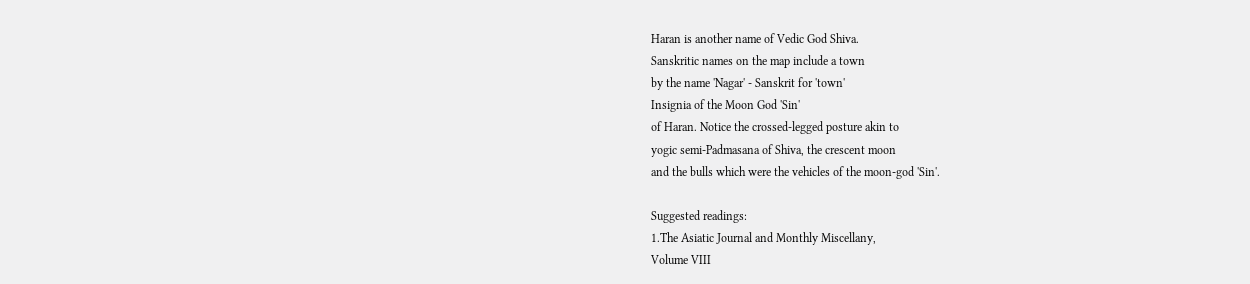Haran is another name of Vedic God Shiva.
Sanskritic names on the map include a town
by the name 'Nagar' - Sanskrit for 'town'
Insignia of the Moon God 'Sin'
of Haran. Notice the crossed-legged posture akin to
yogic semi-Padmasana of Shiva, the crescent moon
and the bulls which were the vehicles of the moon-god 'Sin'.

Suggested readings:
1.The Asiatic Journal and Monthly Miscellany,
Volume VIII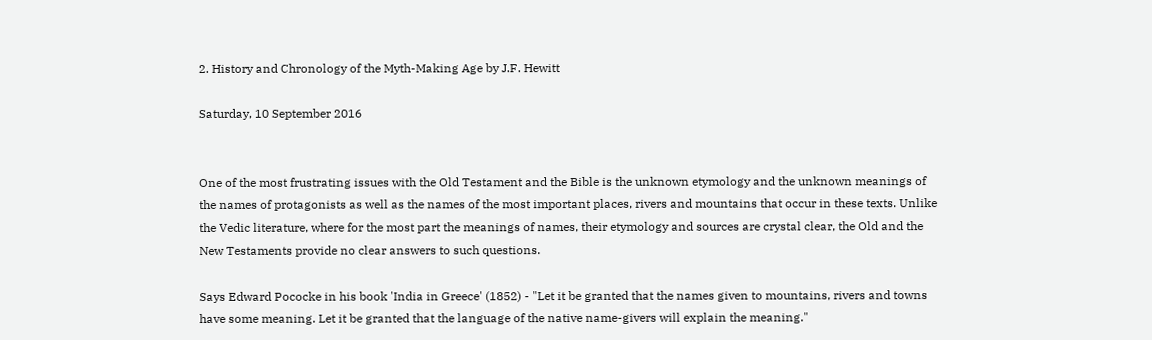2. History and Chronology of the Myth-Making Age by J.F. Hewitt

Saturday, 10 September 2016


One of the most frustrating issues with the Old Testament and the Bible is the unknown etymology and the unknown meanings of the names of protagonists as well as the names of the most important places, rivers and mountains that occur in these texts. Unlike the Vedic literature, where for the most part the meanings of names, their etymology and sources are crystal clear, the Old and the New Testaments provide no clear answers to such questions.

Says Edward Pococke in his book 'India in Greece' (1852) - "Let it be granted that the names given to mountains, rivers and towns have some meaning. Let it be granted that the language of the native name-givers will explain the meaning."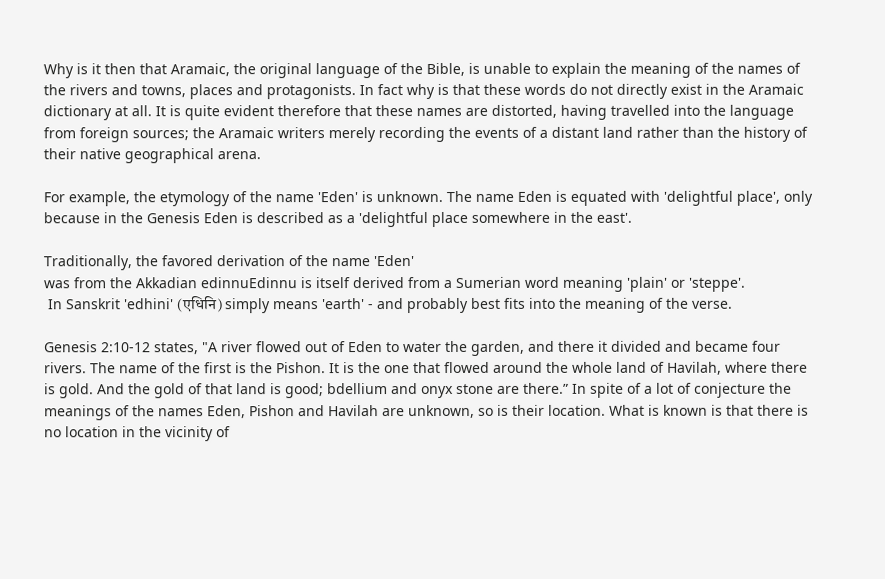Why is it then that Aramaic, the original language of the Bible, is unable to explain the meaning of the names of the rivers and towns, places and protagonists. In fact why is that these words do not directly exist in the Aramaic dictionary at all. It is quite evident therefore that these names are distorted, having travelled into the language from foreign sources; the Aramaic writers merely recording the events of a distant land rather than the history of their native geographical arena.

For example, the etymology of the name 'Eden' is unknown. The name Eden is equated with 'delightful place', only because in the Genesis Eden is described as a 'delightful place somewhere in the east'.

Traditionally, the favored derivation of the name 'Eden'
was from the Akkadian edinnuEdinnu is itself derived from a Sumerian word meaning 'plain' or 'steppe'.
 In Sanskrit 'edhini' (एधिनि) simply means 'earth' - and probably best fits into the meaning of the verse.

Genesis 2:10-12 states, "A river flowed out of Eden to water the garden, and there it divided and became four rivers. The name of the first is the Pishon. It is the one that flowed around the whole land of Havilah, where there is gold. And the gold of that land is good; bdellium and onyx stone are there.” In spite of a lot of conjecture the meanings of the names Eden, Pishon and Havilah are unknown, so is their location. What is known is that there is no location in the vicinity of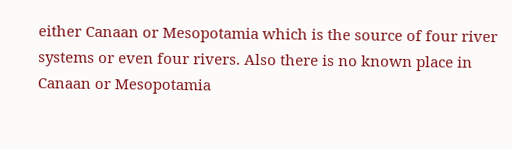either Canaan or Mesopotamia which is the source of four river systems or even four rivers. Also there is no known place in Canaan or Mesopotamia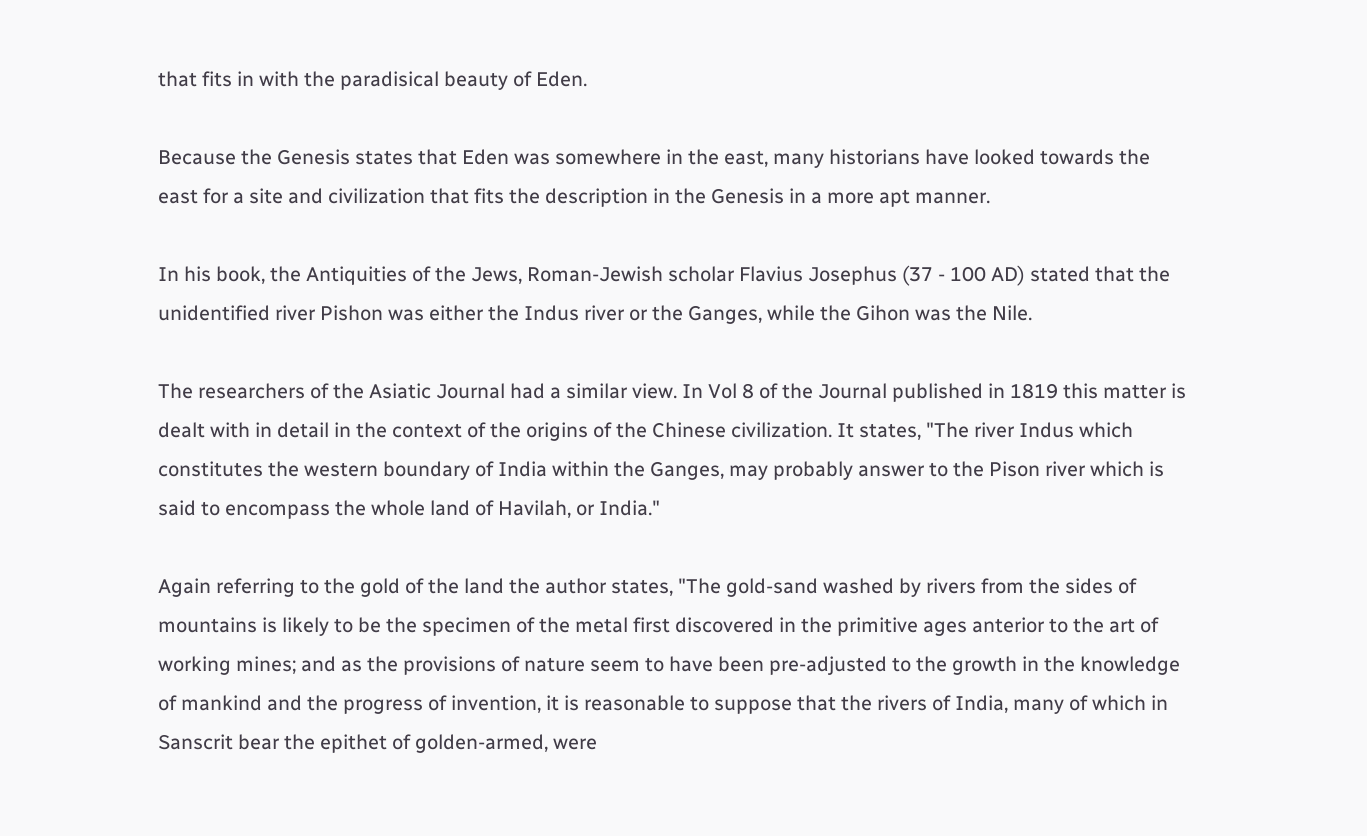that fits in with the paradisical beauty of Eden.

Because the Genesis states that Eden was somewhere in the east, many historians have looked towards the east for a site and civilization that fits the description in the Genesis in a more apt manner.

In his book, the Antiquities of the Jews, Roman-Jewish scholar Flavius Josephus (37 - 100 AD) stated that the unidentified river Pishon was either the Indus river or the Ganges, while the Gihon was the Nile.

The researchers of the Asiatic Journal had a similar view. In Vol 8 of the Journal published in 1819 this matter is dealt with in detail in the context of the origins of the Chinese civilization. It states, "The river Indus which constitutes the western boundary of India within the Ganges, may probably answer to the Pison river which is said to encompass the whole land of Havilah, or India."

Again referring to the gold of the land the author states, "The gold-sand washed by rivers from the sides of mountains is likely to be the specimen of the metal first discovered in the primitive ages anterior to the art of working mines; and as the provisions of nature seem to have been pre-adjusted to the growth in the knowledge of mankind and the progress of invention, it is reasonable to suppose that the rivers of India, many of which in Sanscrit bear the epithet of golden-armed, were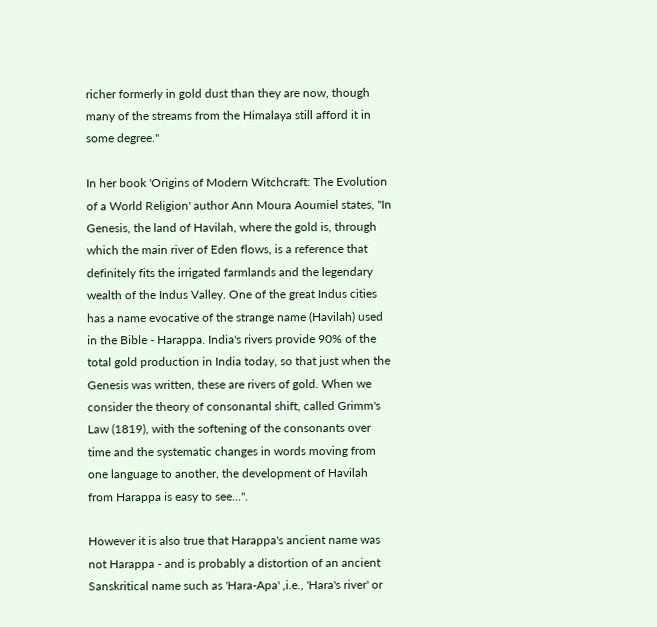richer formerly in gold dust than they are now, though many of the streams from the Himalaya still afford it in some degree."

In her book 'Origins of Modern Witchcraft: The Evolution of a World Religion' author Ann Moura Aoumiel states, "In Genesis, the land of Havilah, where the gold is, through which the main river of Eden flows, is a reference that definitely fits the irrigated farmlands and the legendary wealth of the Indus Valley. One of the great Indus cities has a name evocative of the strange name (Havilah) used in the Bible - Harappa. India's rivers provide 90% of the total gold production in India today, so that just when the Genesis was written, these are rivers of gold. When we consider the theory of consonantal shift, called Grimm's Law (1819), with the softening of the consonants over time and the systematic changes in words moving from one language to another, the development of Havilah from Harappa is easy to see...".

However it is also true that Harappa's ancient name was not Harappa - and is probably a distortion of an ancient Sanskritical name such as 'Hara-Apa' ,i.e., 'Hara's river' or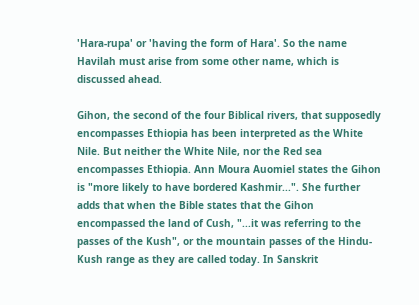'Hara-rupa' or 'having the form of Hara'. So the name Havilah must arise from some other name, which is discussed ahead.

Gihon, the second of the four Biblical rivers, that supposedly encompasses Ethiopia has been interpreted as the White Nile. But neither the White Nile, nor the Red sea encompasses Ethiopia. Ann Moura Auomiel states the Gihon is "more likely to have bordered Kashmir...". She further adds that when the Bible states that the Gihon encompassed the land of Cush, "...it was referring to the passes of the Kush", or the mountain passes of the Hindu-Kush range as they are called today. In Sanskrit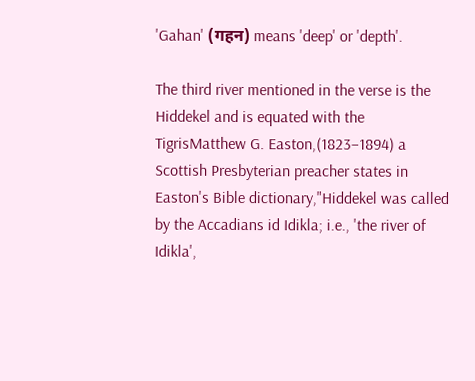'Gahan' (गहन) means 'deep' or 'depth'.

The third river mentioned in the verse is the Hiddekel and is equated with the TigrisMatthew G. Easton,(1823–1894) a Scottish Presbyterian preacher states in Easton's Bible dictionary,"Hiddekel was called by the Accadians id Idikla; i.e., 'the river of Idikla',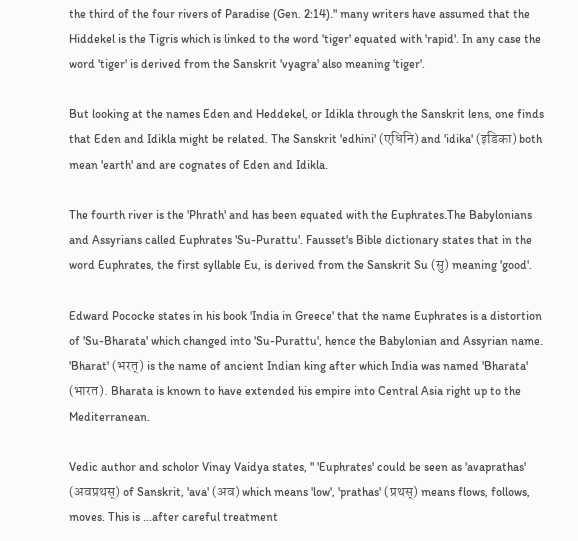the third of the four rivers of Paradise (Gen. 2:14)." many writers have assumed that the Hiddekel is the Tigris which is linked to the word 'tiger' equated with 'rapid'. In any case the word 'tiger' is derived from the Sanskrit 'vyagra' also meaning 'tiger'.

But looking at the names Eden and Heddekel, or Idikla through the Sanskrit lens, one finds that Eden and Idikla might be related. The Sanskrit 'edhini' (एधिनि) and 'idika' (इडिका) both mean 'earth' and are cognates of Eden and Idikla.

The fourth river is the 'Phrath' and has been equated with the Euphrates.The Babylonians and Assyrians called Euphrates 'Su-Purattu'. Fausset's Bible dictionary states that in the word Euphrates, the first syllable Eu, is derived from the Sanskrit Su (सु) meaning 'good'.

Edward Pococke states in his book 'India in Greece' that the name Euphrates is a distortion of 'Su-Bharata' which changed into 'Su-Purattu', hence the Babylonian and Assyrian name. 'Bharat' (भरत्) is the name of ancient Indian king after which India was named 'Bharata' (भारत). Bharata is known to have extended his empire into Central Asia right up to the Mediterranean.

Vedic author and scholor Vinay Vaidya states, " 'Euphrates' could be seen as 'avaprathas' (अवप्रथस्) of Sanskrit, 'ava' (अव) which means 'low', 'prathas' (प्रथस्) means flows, follows, moves. This is ...after careful treatment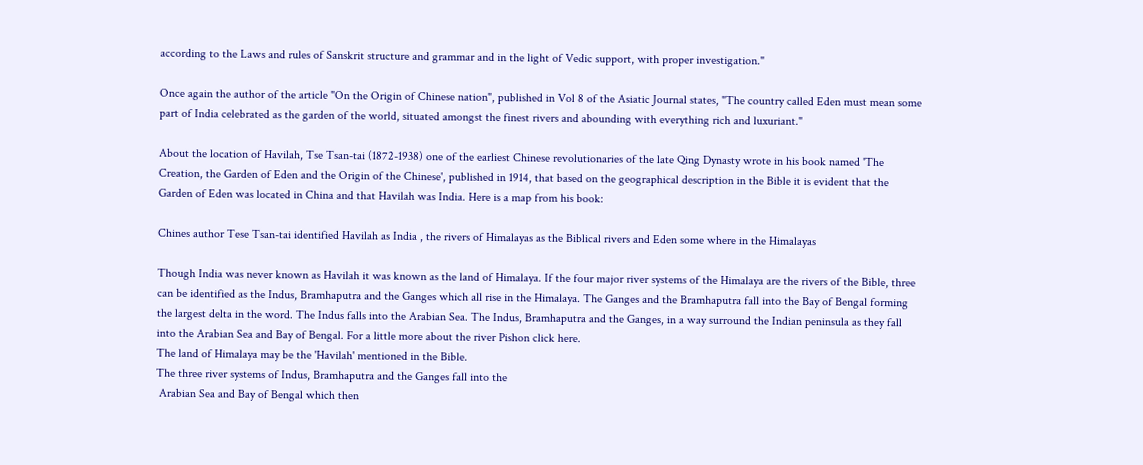according to the Laws and rules of Sanskrit structure and grammar and in the light of Vedic support, with proper investigation."

Once again the author of the article "On the Origin of Chinese nation", published in Vol 8 of the Asiatic Journal states, "The country called Eden must mean some part of India celebrated as the garden of the world, situated amongst the finest rivers and abounding with everything rich and luxuriant."

About the location of Havilah, Tse Tsan-tai (1872-1938) one of the earliest Chinese revolutionaries of the late Qing Dynasty wrote in his book named 'The Creation, the Garden of Eden and the Origin of the Chinese', published in 1914, that based on the geographical description in the Bible it is evident that the Garden of Eden was located in China and that Havilah was India. Here is a map from his book:

Chines author Tese Tsan-tai identified Havilah as India , the rivers of Himalayas as the Biblical rivers and Eden some where in the Himalayas

Though India was never known as Havilah it was known as the land of Himalaya. If the four major river systems of the Himalaya are the rivers of the Bible, three can be identified as the Indus, Bramhaputra and the Ganges which all rise in the Himalaya. The Ganges and the Bramhaputra fall into the Bay of Bengal forming the largest delta in the word. The Indus falls into the Arabian Sea. The Indus, Bramhaputra and the Ganges, in a way surround the Indian peninsula as they fall into the Arabian Sea and Bay of Bengal. For a little more about the river Pishon click here.
The land of Himalaya may be the 'Havilah' mentioned in the Bible.
The three river systems of Indus, Bramhaputra and the Ganges fall into the
 Arabian Sea and Bay of Bengal which then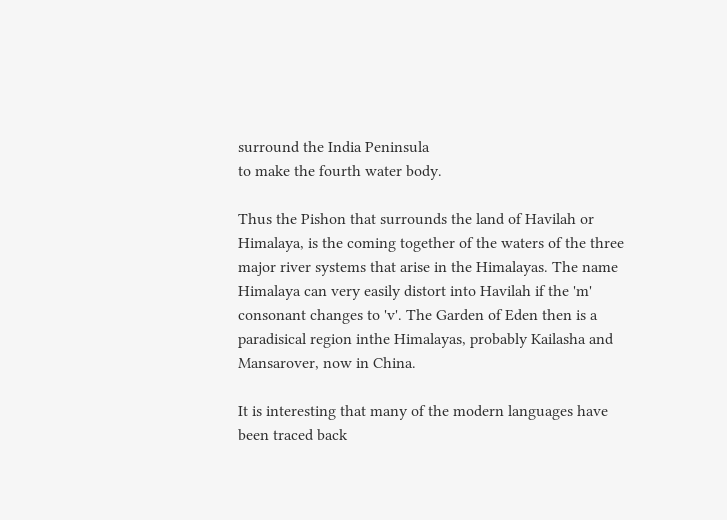surround the India Peninsula
to make the fourth water body.

Thus the Pishon that surrounds the land of Havilah or Himalaya, is the coming together of the waters of the three major river systems that arise in the Himalayas. The name Himalaya can very easily distort into Havilah if the 'm' consonant changes to 'v'. The Garden of Eden then is a paradisical region inthe Himalayas, probably Kailasha and Mansarover, now in China.

It is interesting that many of the modern languages have been traced back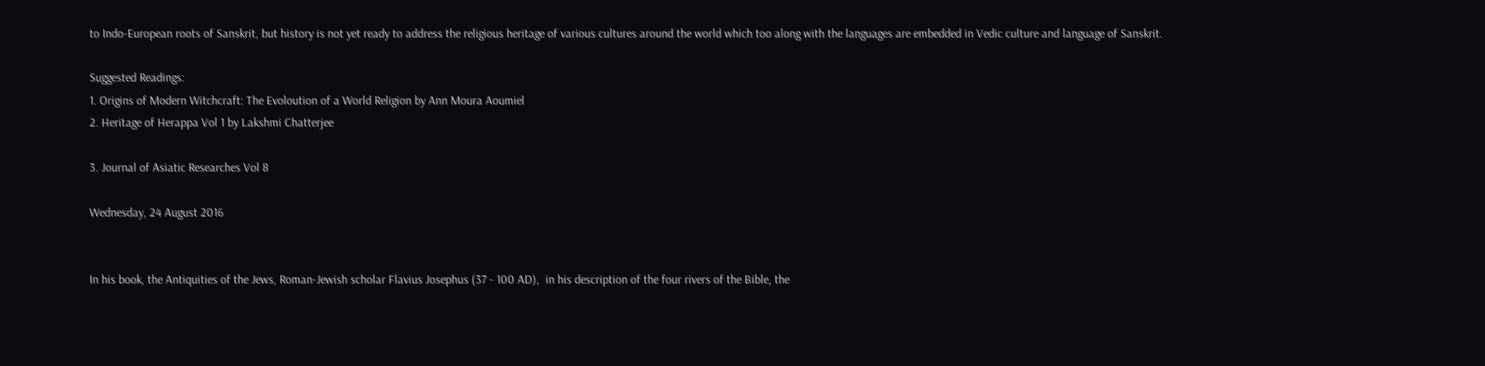to Indo-European roots of Sanskrit, but history is not yet ready to address the religious heritage of various cultures around the world which too along with the languages are embedded in Vedic culture and language of Sanskrit.

Suggested Readings:
1. Origins of Modern Witchcraft: The Evoloution of a World Religion by Ann Moura Aoumiel
2. Heritage of Herappa Vol 1 by Lakshmi Chatterjee

3. Journal of Asiatic Researches Vol 8

Wednesday, 24 August 2016


In his book, the Antiquities of the Jews, Roman-Jewish scholar Flavius Josephus (37 - 100 AD),  in his description of the four rivers of the Bible, the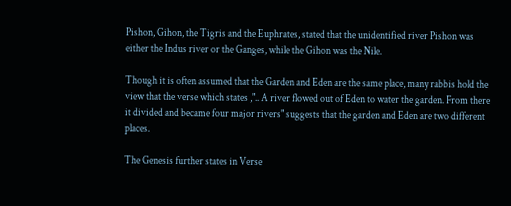Pishon, Gihon, the Tigris and the Euphrates, stated that the unidentified river Pishon was either the Indus river or the Ganges, while the Gihon was the Nile.

Though it is often assumed that the Garden and Eden are the same place, many rabbis hold the view that the verse which states ,".. A river flowed out of Eden to water the garden. From there it divided and became four major rivers" suggests that the garden and Eden are two different places.

The Genesis further states in Verse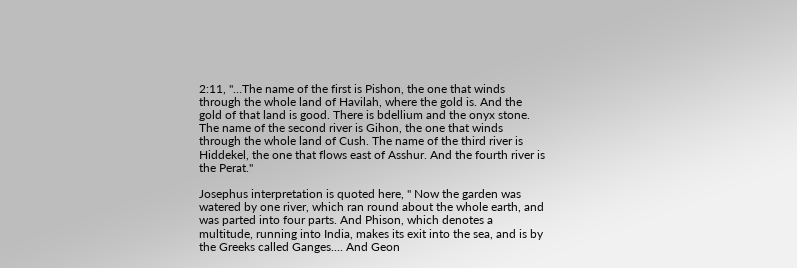2:11, "…The name of the first is Pishon, the one that winds through the whole land of Havilah, where the gold is. And the gold of that land is good. There is bdellium and the onyx stone. The name of the second river is Gihon, the one that winds through the whole land of Cush. The name of the third river is Hiddekel, the one that flows east of Asshur. And the fourth river is the Perat."

Josephus interpretation is quoted here, " Now the garden was watered by one river, which ran round about the whole earth, and was parted into four parts. And Phison, which denotes a multitude, running into India, makes its exit into the sea, and is by the Greeks called Ganges.... And Geon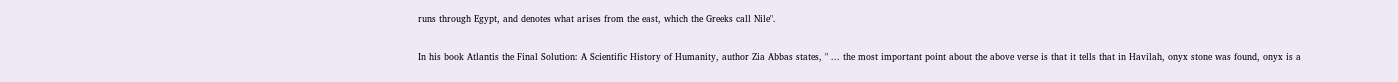runs through Egypt, and denotes what arises from the east, which the Greeks call Nile".

In his book Atlantis the Final Solution: A Scientific History of Humanity, author Zia Abbas states, " ... the most important point about the above verse is that it tells that in Havilah, onyx stone was found, onyx is a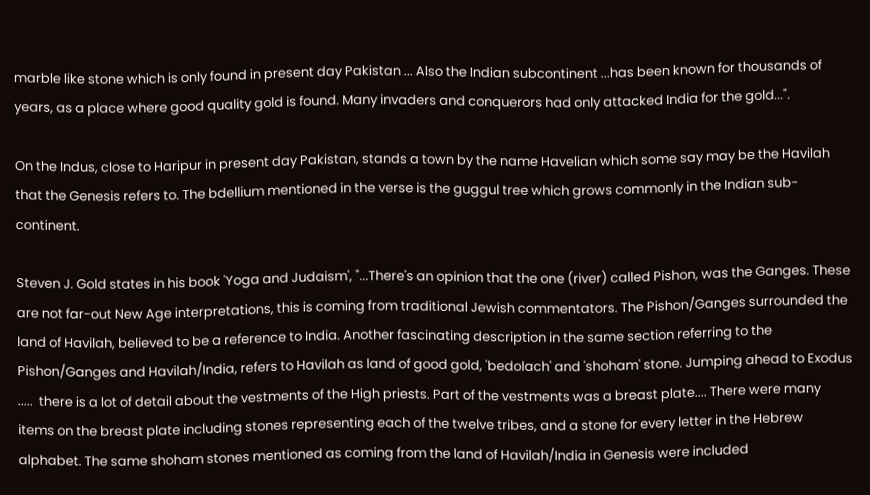marble like stone which is only found in present day Pakistan ... Also the Indian subcontinent ...has been known for thousands of years, as a place where good quality gold is found. Many invaders and conquerors had only attacked India for the gold...".

On the Indus, close to Haripur in present day Pakistan, stands a town by the name Havelian which some say may be the Havilah that the Genesis refers to. The bdellium mentioned in the verse is the guggul tree which grows commonly in the Indian sub-continent.

Steven J. Gold states in his book 'Yoga and Judaism', "...There's an opinion that the one (river) called Pishon, was the Ganges. These are not far-out New Age interpretations, this is coming from traditional Jewish commentators. The Pishon/Ganges surrounded the land of Havilah, believed to be a reference to India. Another fascinating description in the same section referring to the Pishon/Ganges and Havilah/India, refers to Havilah as land of good gold, 'bedolach' and 'shoham' stone. Jumping ahead to Exodus .....  there is a lot of detail about the vestments of the High priests. Part of the vestments was a breast plate.... There were many items on the breast plate including stones representing each of the twelve tribes, and a stone for every letter in the Hebrew alphabet. The same shoham stones mentioned as coming from the land of Havilah/India in Genesis were included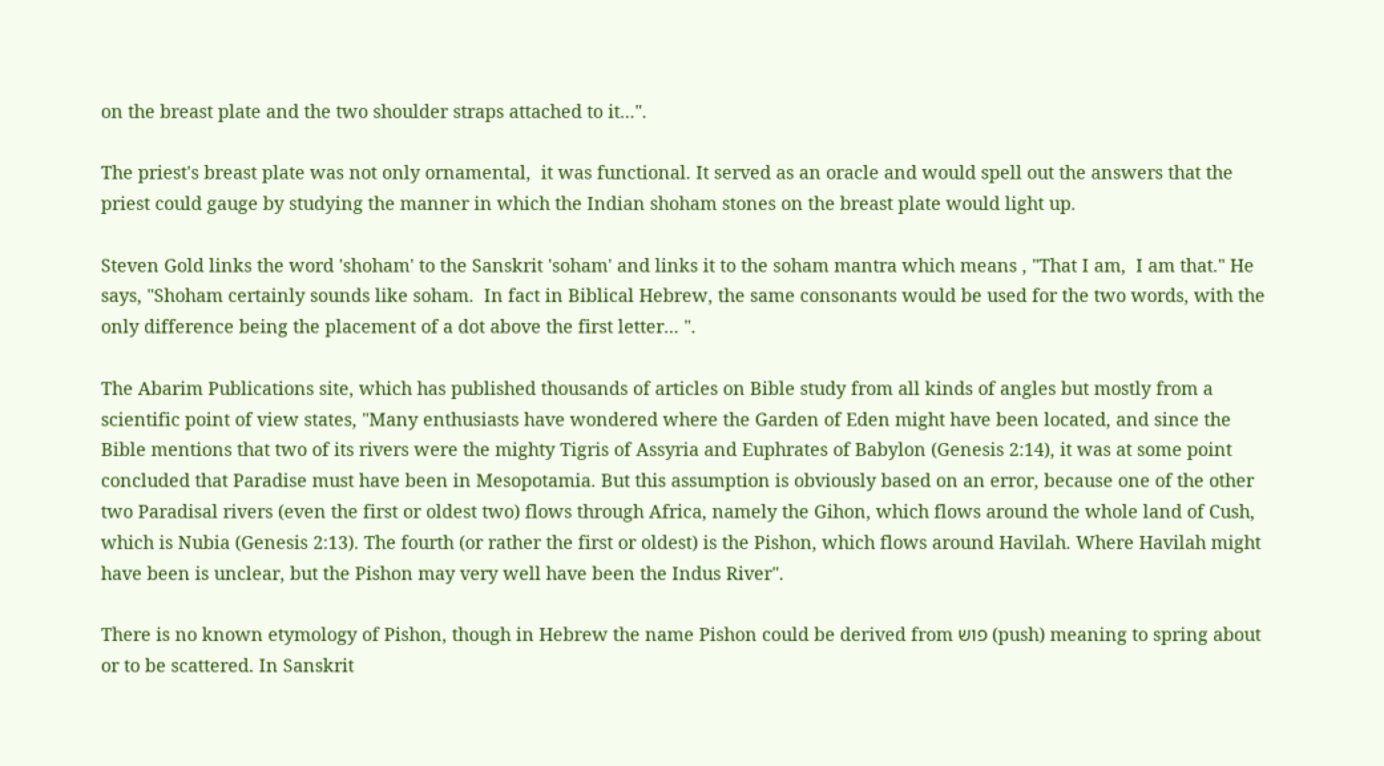on the breast plate and the two shoulder straps attached to it...".

The priest's breast plate was not only ornamental,  it was functional. It served as an oracle and would spell out the answers that the priest could gauge by studying the manner in which the Indian shoham stones on the breast plate would light up.

Steven Gold links the word 'shoham' to the Sanskrit 'soham' and links it to the soham mantra which means , "That I am,  I am that." He says, "Shoham certainly sounds like soham.  In fact in Biblical Hebrew, the same consonants would be used for the two words, with the only difference being the placement of a dot above the first letter... ".

The Abarim Publications site, which has published thousands of articles on Bible study from all kinds of angles but mostly from a scientific point of view states, "Many enthusiasts have wondered where the Garden of Eden might have been located, and since the Bible mentions that two of its rivers were the mighty Tigris of Assyria and Euphrates of Babylon (Genesis 2:14), it was at some point concluded that Paradise must have been in Mesopotamia. But this assumption is obviously based on an error, because one of the other two Paradisal rivers (even the first or oldest two) flows through Africa, namely the Gihon, which flows around the whole land of Cush, which is Nubia (Genesis 2:13). The fourth (or rather the first or oldest) is the Pishon, which flows around Havilah. Where Havilah might have been is unclear, but the Pishon may very well have been the Indus River".

There is no known etymology of Pishon, though in Hebrew the name Pishon could be derived from פוש (push) meaning to spring about or to be scattered. In Sanskrit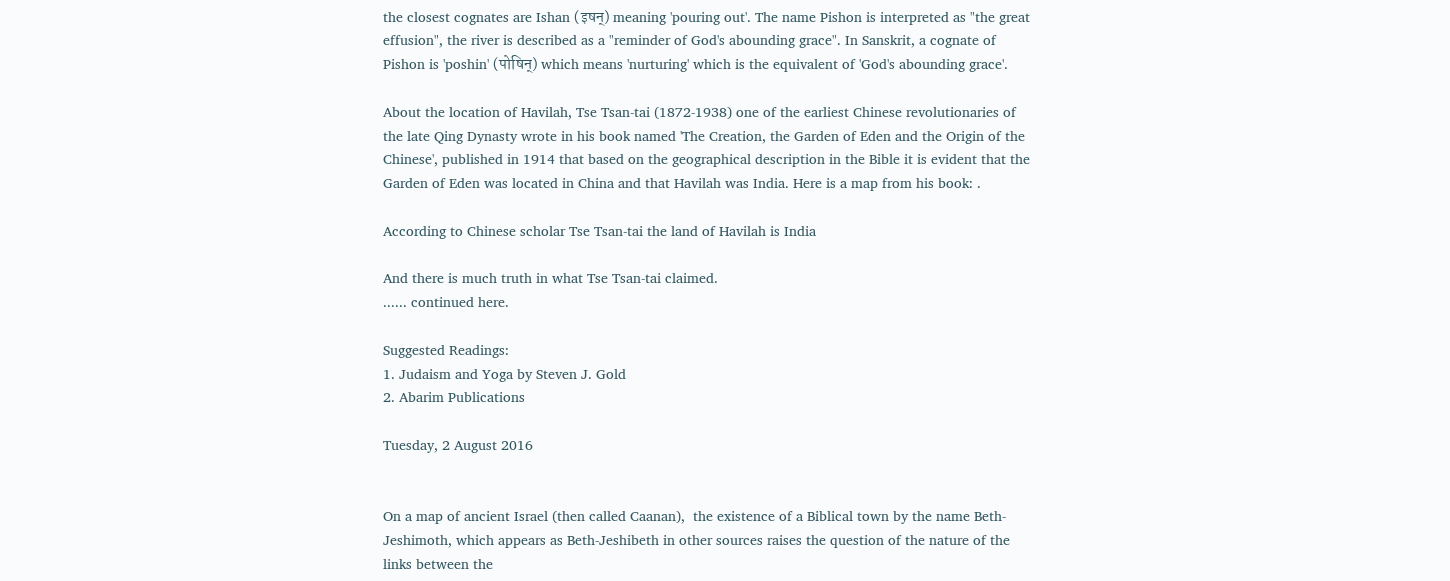the closest cognates are Ishan (इषन्) meaning 'pouring out'. The name Pishon is interpreted as "the great effusion", the river is described as a "reminder of God's abounding grace". In Sanskrit, a cognate of Pishon is 'poshin' (पोषिन्) which means 'nurturing' which is the equivalent of 'God's abounding grace'.

About the location of Havilah, Tse Tsan-tai (1872-1938) one of the earliest Chinese revolutionaries of the late Qing Dynasty wrote in his book named 'The Creation, the Garden of Eden and the Origin of the Chinese', published in 1914 that based on the geographical description in the Bible it is evident that the Garden of Eden was located in China and that Havilah was India. Here is a map from his book: .

According to Chinese scholar Tse Tsan-tai the land of Havilah is India

And there is much truth in what Tse Tsan-tai claimed.                                                                                          ...... continued here.

Suggested Readings:
1. Judaism and Yoga by Steven J. Gold
2. Abarim Publications

Tuesday, 2 August 2016


On a map of ancient Israel (then called Caanan),  the existence of a Biblical town by the name Beth-Jeshimoth, which appears as Beth-Jeshibeth in other sources raises the question of the nature of the links between the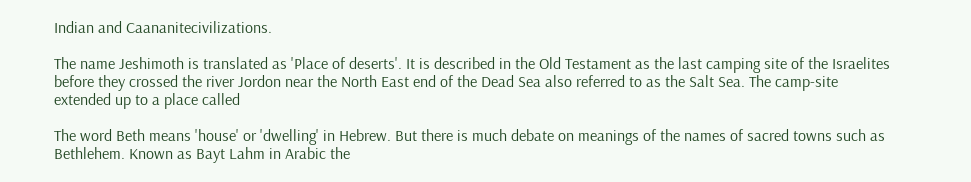Indian and Caananitecivilizations.

The name Jeshimoth is translated as 'Place of deserts'. It is described in the Old Testament as the last camping site of the Israelites before they crossed the river Jordon near the North East end of the Dead Sea also referred to as the Salt Sea. The camp-site extended up to a place called

The word Beth means 'house' or 'dwelling' in Hebrew. But there is much debate on meanings of the names of sacred towns such as Bethlehem. Known as Bayt Lahm in Arabic the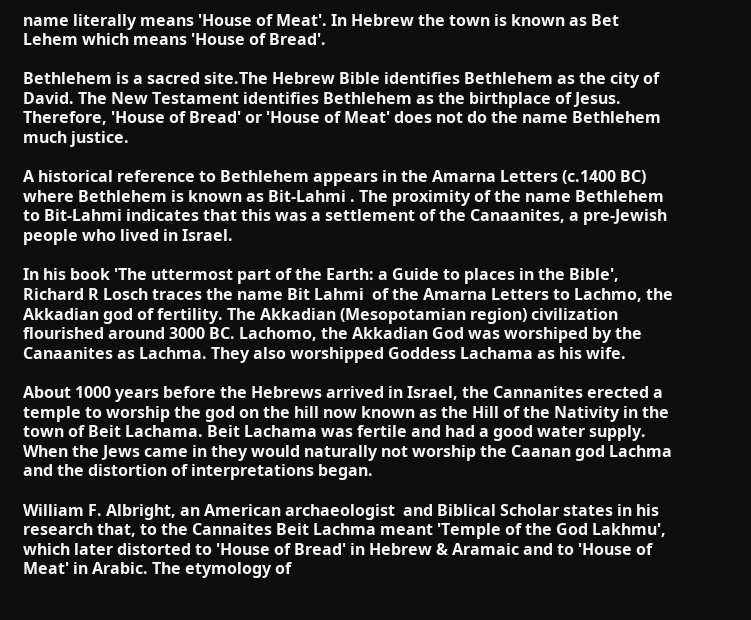name literally means 'House of Meat'. In Hebrew the town is known as Bet Lehem which means 'House of Bread'.

Bethlehem is a sacred site.The Hebrew Bible identifies Bethlehem as the city of David. The New Testament identifies Bethlehem as the birthplace of Jesus. Therefore, 'House of Bread' or 'House of Meat' does not do the name Bethlehem much justice.

A historical reference to Bethlehem appears in the Amarna Letters (c.1400 BC) where Bethlehem is known as Bit-Lahmi . The proximity of the name Bethlehem to Bit-Lahmi indicates that this was a settlement of the Canaanites, a pre-Jewish people who lived in Israel.

In his book 'The uttermost part of the Earth: a Guide to places in the Bible', Richard R Losch traces the name Bit Lahmi  of the Amarna Letters to Lachmo, the Akkadian god of fertility. The Akkadian (Mesopotamian region) civilization flourished around 3000 BC. Lachomo, the Akkadian God was worshiped by the Canaanites as Lachma. They also worshipped Goddess Lachama as his wife.

About 1000 years before the Hebrews arrived in Israel, the Cannanites erected a temple to worship the god on the hill now known as the Hill of the Nativity in the town of Beit Lachama. Beit Lachama was fertile and had a good water supply. When the Jews came in they would naturally not worship the Caanan god Lachma and the distortion of interpretations began.

William F. Albright, an American archaeologist  and Biblical Scholar states in his research that, to the Cannaites Beit Lachma meant 'Temple of the God Lakhmu', which later distorted to 'House of Bread' in Hebrew & Aramaic and to 'House of Meat' in Arabic. The etymology of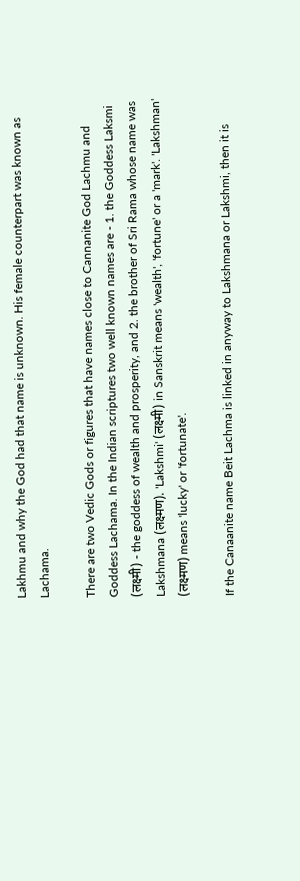Lakhmu and why the God had that name is unknown. His female counterpart was known as Lachama.

There are two Vedic Gods or figures that have names close to Cannanite God Lachmu and Goddess Lachama. In the Indian scriptures two well known names are - 1. the Goddess Laksmi (लक्ष्मी) - the goddess of wealth and prosperity, and 2. the brother of Sri Rama whose name was Lakshmana (लक्ष्मण). 'Lakshmi' (लक्ष्मी) in Sanskrit means 'wealth', 'fortune' or a 'mark'. 'Lakshman' (लक्ष्मण) means 'lucky' or 'fortunate'.

If the Canaanite name Beit Lachma is linked in anyway to Lakshmana or Lakshmi, then it is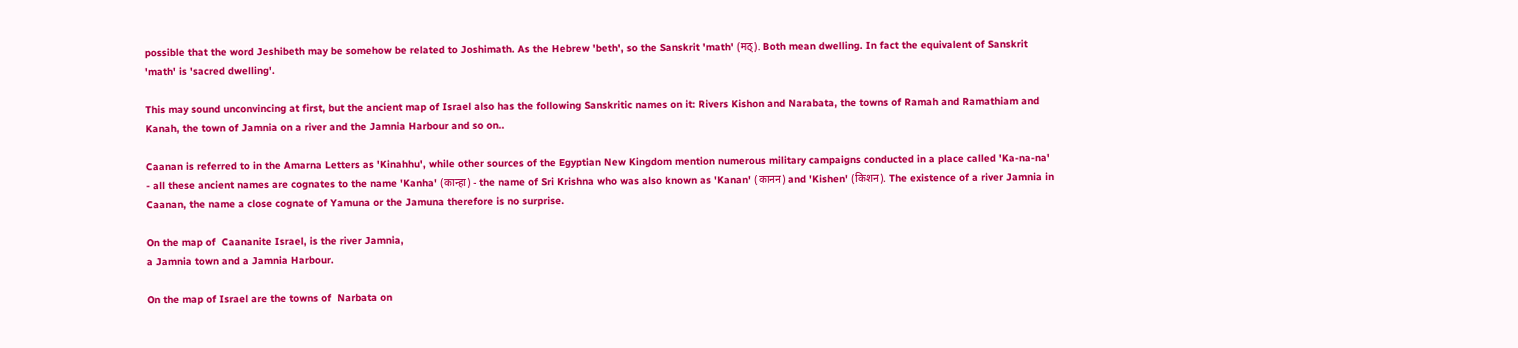possible that the word Jeshibeth may be somehow be related to Joshimath. As the Hebrew 'beth', so the Sanskrit 'math' (मठ्). Both mean dwelling. In fact the equivalent of Sanskrit 'math' is 'sacred dwelling'.

This may sound unconvincing at first, but the ancient map of Israel also has the following Sanskritic names on it: Rivers Kishon and Narabata, the towns of Ramah and Ramathiam and Kanah, the town of Jamnia on a river and the Jamnia Harbour and so on..

Caanan is referred to in the Amarna Letters as 'Kinahhu', while other sources of the Egyptian New Kingdom mention numerous military campaigns conducted in a place called 'Ka-na-na' - all these ancient names are cognates to the name 'Kanha' (कान्हा) - the name of Sri Krishna who was also known as 'Kanan' (कानन) and 'Kishen' (किशन). The existence of a river Jamnia in Caanan, the name a close cognate of Yamuna or the Jamuna therefore is no surprise.

On the map of  Caananite Israel, is the river Jamnia,
a Jamnia town and a Jamnia Harbour.

On the map of Israel are the towns of  Narbata on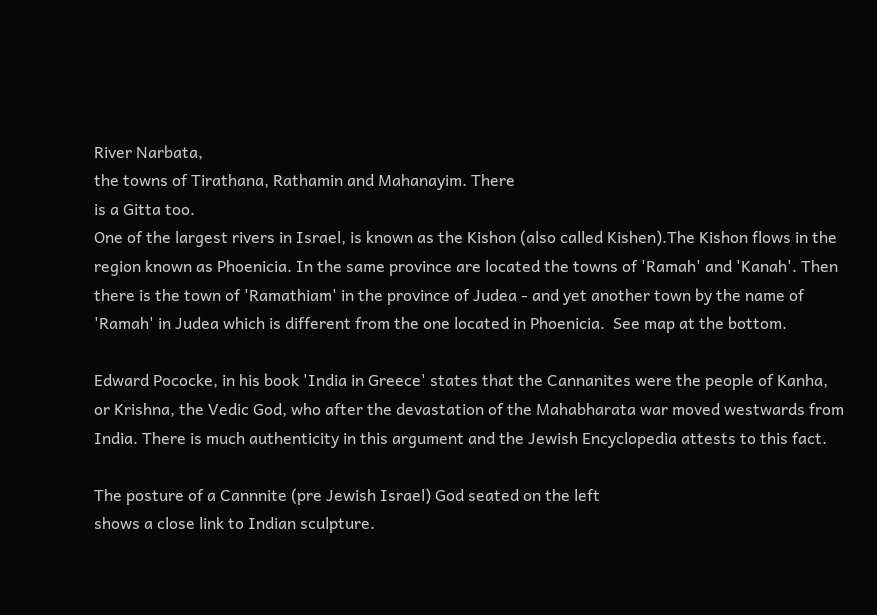River Narbata,
the towns of Tirathana, Rathamin and Mahanayim. There
is a Gitta too.
One of the largest rivers in Israel, is known as the Kishon (also called Kishen).The Kishon flows in the region known as Phoenicia. In the same province are located the towns of 'Ramah' and 'Kanah'. Then there is the town of 'Ramathiam' in the province of Judea - and yet another town by the name of 'Ramah' in Judea which is different from the one located in Phoenicia.  See map at the bottom.

Edward Pococke, in his book 'India in Greece' states that the Cannanites were the people of Kanha, or Krishna, the Vedic God, who after the devastation of the Mahabharata war moved westwards from India. There is much authenticity in this argument and the Jewish Encyclopedia attests to this fact.

The posture of a Cannnite (pre Jewish Israel) God seated on the left
shows a close link to Indian sculpture.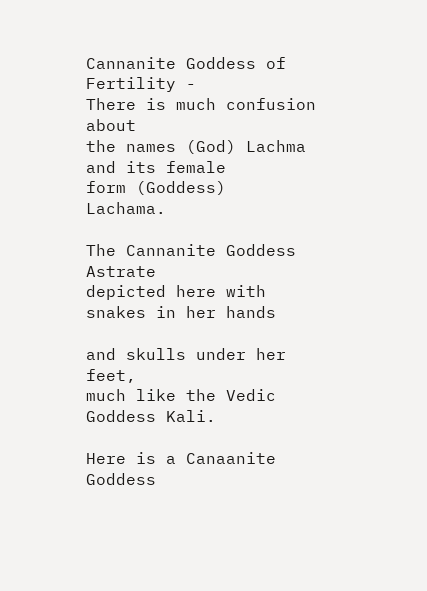Cannanite Goddess of Fertility -
There is much confusion about
the names (God) Lachma and its female
form (Goddess)  Lachama.

The Cannanite Goddess Astrate
depicted here with snakes in her hands

and skulls under her feet,
much like the Vedic Goddess Kali.

Here is a Canaanite Goddess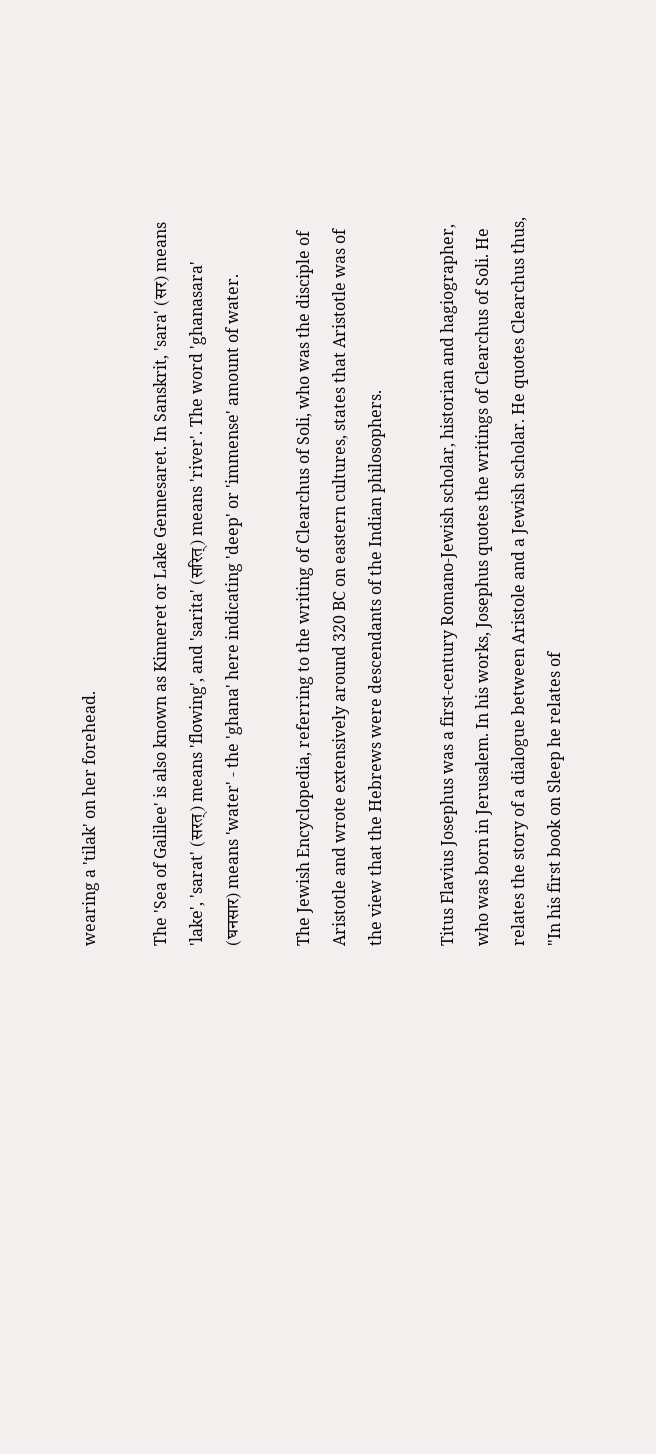wearing a 'tilak' on her forehead.

The 'Sea of Galilee' is also known as Kinneret or Lake Gennesaret. In Sanskrit, 'sara' (सर) means 'lake', 'sarat' (सरत्) means 'flowing', and 'sarita' (सरित्) means 'river'. The word 'ghanasara' (घनसार) means 'water' - the 'ghana' here indicating 'deep' or 'immense' amount of water.

The Jewish Encyclopedia, referring to the writing of Clearchus of Soli, who was the disciple of Aristotle and wrote extensively around 320 BC on eastern cultures, states that Aristotle was of the view that the Hebrews were descendants of the Indian philosophers.

Titus Flavius Josephus was a first-century Romano-Jewish scholar, historian and hagiographer, who was born in Jerusalem. In his works, Josephus quotes the writings of Clearchus of Soli. He relates the story of a dialogue between Aristole and a Jewish scholar. He quotes Clearchus thus, "In his first book on Sleep he relates of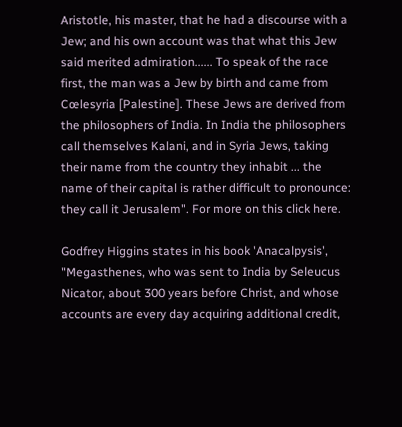Aristotle, his master, that he had a discourse with a Jew; and his own account was that what this Jew said merited admiration...... To speak of the race first, the man was a Jew by birth and came from Cœlesyria [Palestine]. These Jews are derived from the philosophers of India. In India the philosophers call themselves Kalani, and in Syria Jews, taking their name from the country they inhabit ... the name of their capital is rather difficult to pronounce: they call it Jerusalem". For more on this click here.

Godfrey Higgins states in his book 'Anacalpysis', "Megasthenes, who was sent to India by Seleucus Nicator, about 300 years before Christ, and whose accounts are every day acquiring additional credit,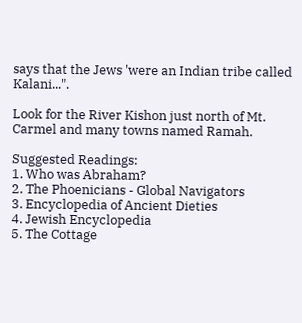says that the Jews 'were an Indian tribe called Kalani...".

Look for the River Kishon just north of Mt. Carmel and many towns named Ramah.

Suggested Readings:
1. Who was Abraham?
2. The Phoenicians - Global Navigators
3. Encyclopedia of Ancient Dieties
4. Jewish Encyclopedia
5. The Cottage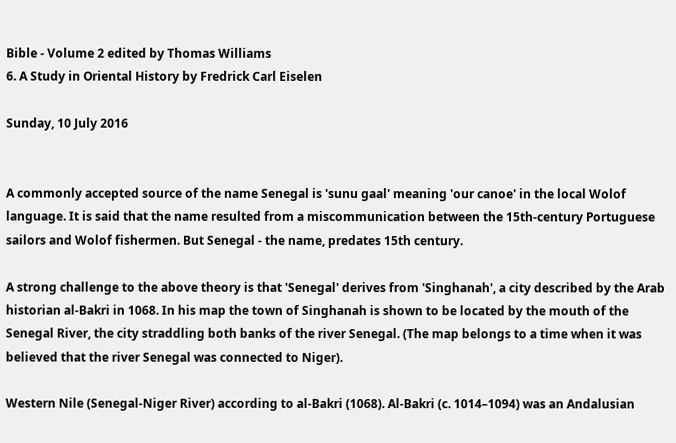Bible - Volume 2 edited by Thomas Williams
6. A Study in Oriental History by Fredrick Carl Eiselen

Sunday, 10 July 2016


A commonly accepted source of the name Senegal is 'sunu gaal' meaning 'our canoe' in the local Wolof language. It is said that the name resulted from a miscommunication between the 15th-century Portuguese sailors and Wolof fishermen. But Senegal - the name, predates 15th century.

A strong challenge to the above theory is that 'Senegal' derives from 'Singhanah', a city described by the Arab historian al-Bakri in 1068. In his map the town of Singhanah is shown to be located by the mouth of the Senegal River, the city straddling both banks of the river Senegal. (The map belongs to a time when it was believed that the river Senegal was connected to Niger).

Western Nile (Senegal-Niger River) according to al-Bakri (1068). Al-Bakri (c. 1014–1094) was an Andalusian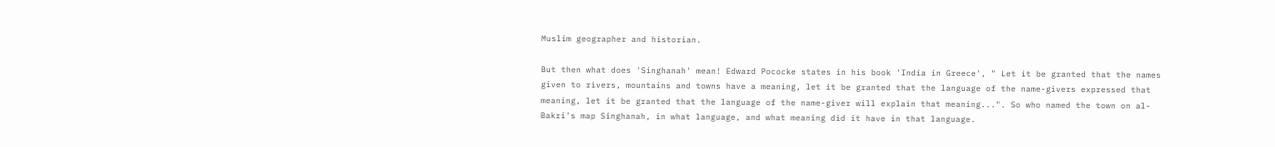Muslim geographer and historian.

But then what does 'Singhanah' mean! Edward Pococke states in his book 'India in Greece', " Let it be granted that the names given to rivers, mountains and towns have a meaning, let it be granted that the language of the name-givers expressed that meaning, let it be granted that the language of the name-giver will explain that meaning...". So who named the town on al-Bakri's map Singhanah, in what language, and what meaning did it have in that language.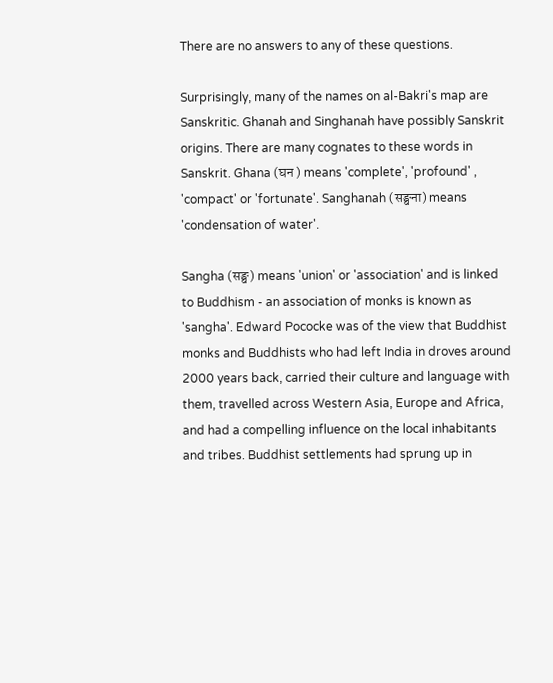There are no answers to any of these questions.

Surprisingly, many of the names on al-Bakri's map are Sanskritic. Ghanah and Singhanah have possibly Sanskrit origins. There are many cognates to these words in Sanskrit. Ghana (घन ) means 'complete', 'profound' , 'compact' or 'fortunate'. Sanghanah (सङ्घना) means 'condensation of water'.

Sangha (सङ्घ) means 'union' or 'association' and is linked to Buddhism - an association of monks is known as 'sangha'. Edward Pococke was of the view that Buddhist monks and Buddhists who had left India in droves around 2000 years back, carried their culture and language with them, travelled across Western Asia, Europe and Africa, and had a compelling influence on the local inhabitants and tribes. Buddhist settlements had sprung up in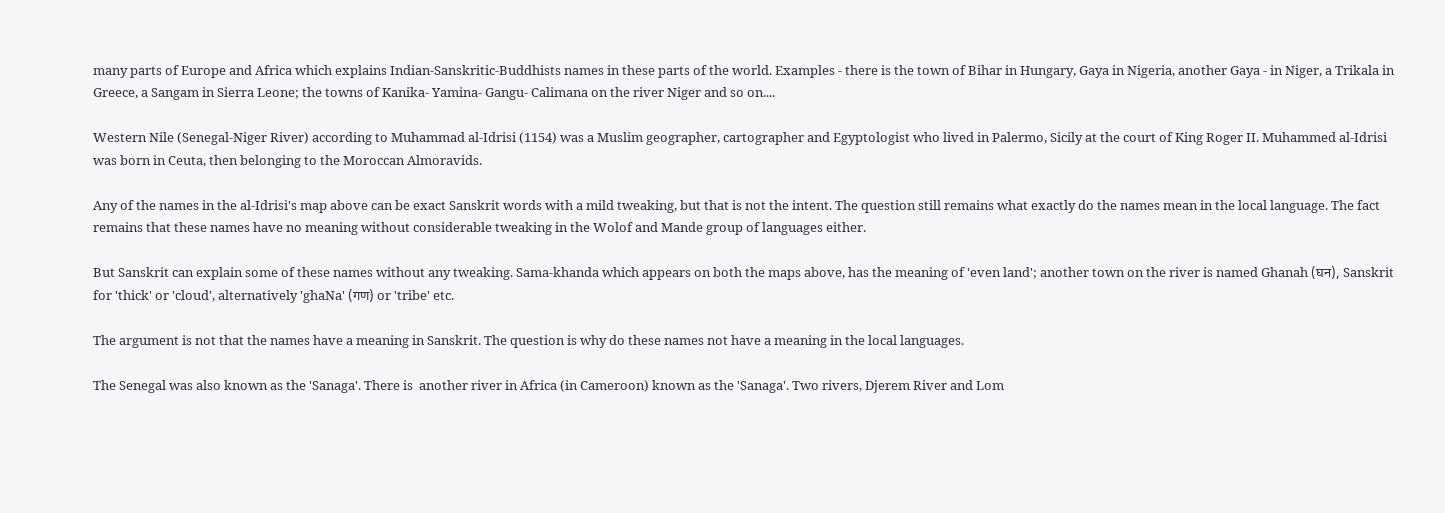many parts of Europe and Africa which explains Indian-Sanskritic-Buddhists names in these parts of the world. Examples - there is the town of Bihar in Hungary, Gaya in Nigeria, another Gaya - in Niger, a Trikala in Greece, a Sangam in Sierra Leone; the towns of Kanika- Yamina- Gangu- Calimana on the river Niger and so on....

Western Nile (Senegal-Niger River) according to Muhammad al-Idrisi (1154) was a Muslim geographer, cartographer and Egyptologist who lived in Palermo, Sicily at the court of King Roger II. Muhammed al-Idrisi was born in Ceuta, then belonging to the Moroccan Almoravids.

Any of the names in the al-Idrisi's map above can be exact Sanskrit words with a mild tweaking, but that is not the intent. The question still remains what exactly do the names mean in the local language. The fact remains that these names have no meaning without considerable tweaking in the Wolof and Mande group of languages either.

But Sanskrit can explain some of these names without any tweaking. Sama-khanda which appears on both the maps above, has the meaning of 'even land'; another town on the river is named Ghanah (घन), Sanskrit for 'thick' or 'cloud', alternatively 'ghaNa' (गण) or 'tribe' etc.

The argument is not that the names have a meaning in Sanskrit. The question is why do these names not have a meaning in the local languages.

The Senegal was also known as the 'Sanaga'. There is  another river in Africa (in Cameroon) known as the 'Sanaga'. Two rivers, Djerem River and Lom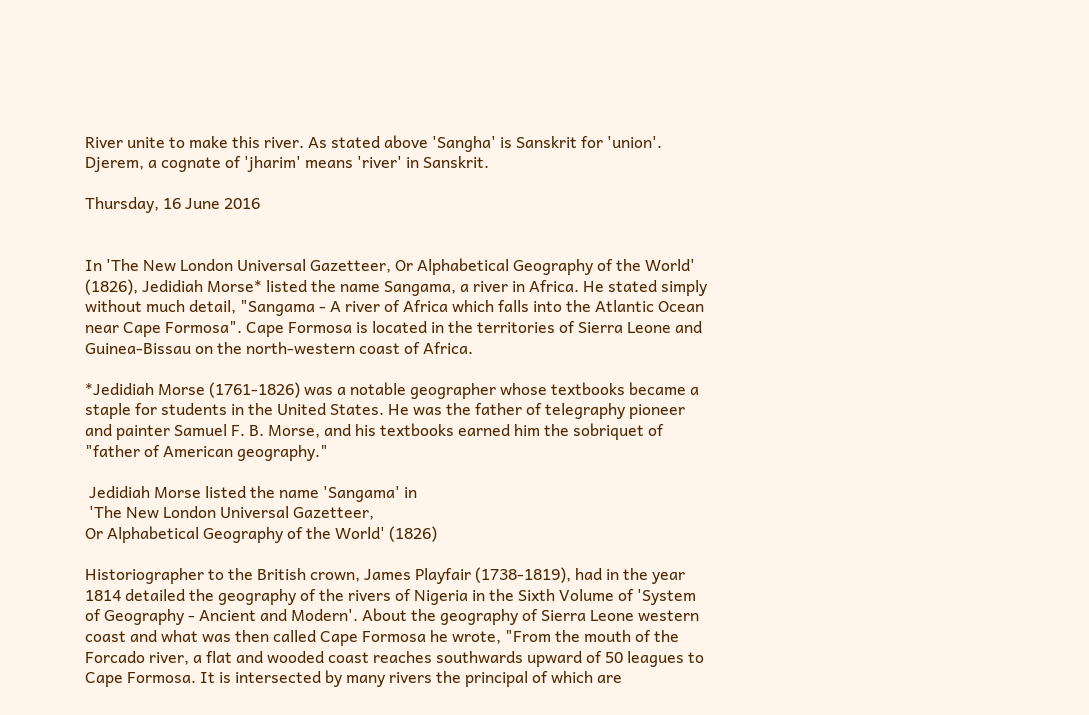River unite to make this river. As stated above 'Sangha' is Sanskrit for 'union'. Djerem, a cognate of 'jharim' means 'river' in Sanskrit.

Thursday, 16 June 2016


In 'The New London Universal Gazetteer, Or Alphabetical Geography of the World' (1826), Jedidiah Morse* listed the name Sangama, a river in Africa. He stated simply without much detail, "Sangama - A river of Africa which falls into the Atlantic Ocean near Cape Formosa". Cape Formosa is located in the territories of Sierra Leone and Guinea-Bissau on the north-western coast of Africa.

*Jedidiah Morse (1761-1826) was a notable geographer whose textbooks became a staple for students in the United States. He was the father of telegraphy pioneer and painter Samuel F. B. Morse, and his textbooks earned him the sobriquet of "father of American geography."

 Jedidiah Morse listed the name 'Sangama' in
 'The New London Universal Gazetteer,
Or Alphabetical Geography of the World' (1826)

Historiographer to the British crown, James Playfair (1738-1819), had in the year 1814 detailed the geography of the rivers of Nigeria in the Sixth Volume of 'System of Geography - Ancient and Modern'. About the geography of Sierra Leone western coast and what was then called Cape Formosa he wrote, "From the mouth of the Forcado river, a flat and wooded coast reaches southwards upward of 50 leagues to Cape Formosa. It is intersected by many rivers the principal of which are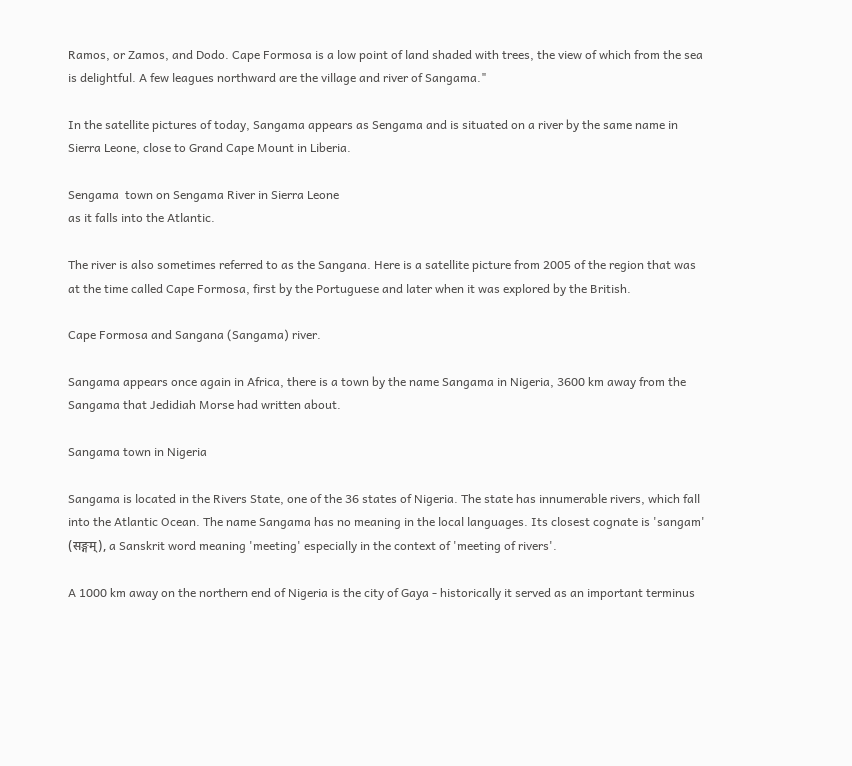Ramos, or Zamos, and Dodo. Cape Formosa is a low point of land shaded with trees, the view of which from the sea is delightful. A few leagues northward are the village and river of Sangama."

In the satellite pictures of today, Sangama appears as Sengama and is situated on a river by the same name in Sierra Leone, close to Grand Cape Mount in Liberia.

Sengama  town on Sengama River in Sierra Leone
as it falls into the Atlantic.

The river is also sometimes referred to as the Sangana. Here is a satellite picture from 2005 of the region that was at the time called Cape Formosa, first by the Portuguese and later when it was explored by the British.

Cape Formosa and Sangana (Sangama) river.

Sangama appears once again in Africa, there is a town by the name Sangama in Nigeria, 3600 km away from the Sangama that Jedidiah Morse had written about.

Sangama town in Nigeria

Sangama is located in the Rivers State, one of the 36 states of Nigeria. The state has innumerable rivers, which fall into the Atlantic Ocean. The name Sangama has no meaning in the local languages. Its closest cognate is 'sangam' (सङ्गम्), a Sanskrit word meaning 'meeting' especially in the context of 'meeting of rivers'.

A 1000 km away on the northern end of Nigeria is the city of Gaya - historically it served as an important terminus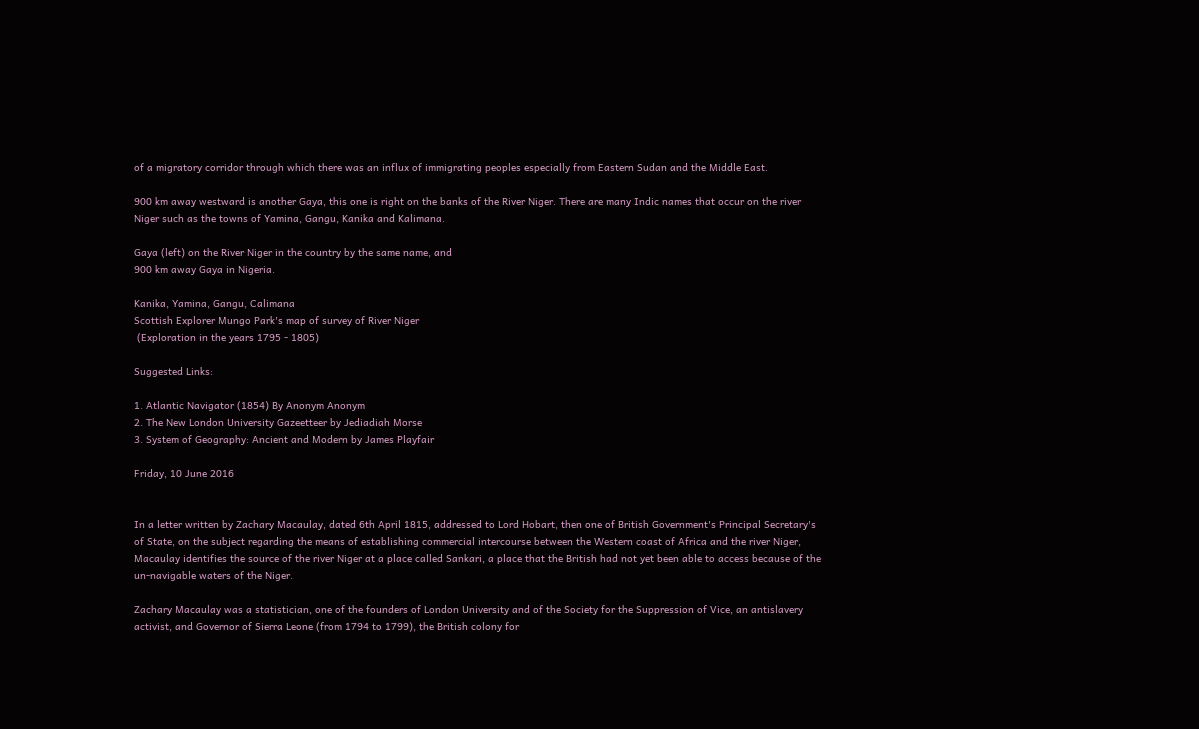of a migratory corridor through which there was an influx of immigrating peoples especially from Eastern Sudan and the Middle East.

900 km away westward is another Gaya, this one is right on the banks of the River Niger. There are many Indic names that occur on the river Niger such as the towns of Yamina, Gangu, Kanika and Kalimana.

Gaya (left) on the River Niger in the country by the same name, and
900 km away Gaya in Nigeria.

Kanika, Yamina, Gangu, Calimana
Scottish Explorer Mungo Park's map of survey of River Niger
 (Exploration in the years 1795 - 1805)

Suggested Links:

1. Atlantic Navigator (1854) By Anonym Anonym
2. The New London University Gazeetteer by Jediadiah Morse
3. System of Geography: Ancient and Modern by James Playfair

Friday, 10 June 2016


In a letter written by Zachary Macaulay, dated 6th April 1815, addressed to Lord Hobart, then one of British Government's Principal Secretary's of State, on the subject regarding the means of establishing commercial intercourse between the Western coast of Africa and the river Niger, Macaulay identifies the source of the river Niger at a place called Sankari, a place that the British had not yet been able to access because of the un-navigable waters of the Niger.

Zachary Macaulay was a statistician, one of the founders of London University and of the Society for the Suppression of Vice, an antislavery activist, and Governor of Sierra Leone (from 1794 to 1799), the British colony for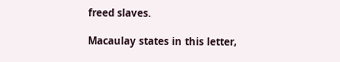freed slaves.

Macaulay states in this letter,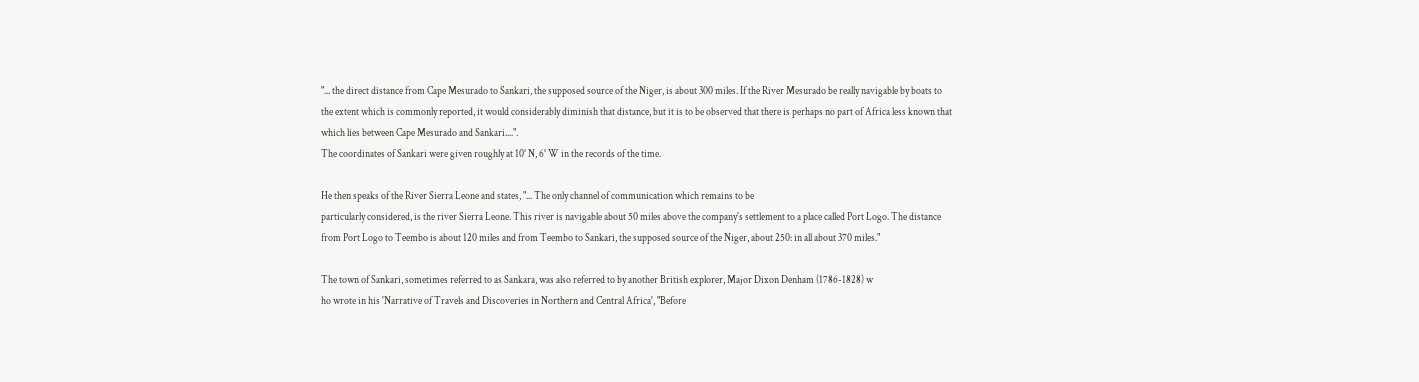"... the direct distance from Cape Mesurado to Sankari, the supposed source of the Niger, is about 300 miles. If the River Mesurado be really navigable by boats to the extent which is commonly reported, it would considerably diminish that distance, but it is to be observed that there is perhaps no part of Africa less known that which lies between Cape Mesurado and Sankari....".
The coordinates of Sankari were given roughly at 10° N, 6° W in the records of the time.

He then speaks of the River Sierra Leone and states, "... The only channel of communication which remains to be
particularly considered, is the river Sierra Leone. This river is navigable about 50 miles above the company's settlement to a place called Port Logo. The distance from Port Logo to Teembo is about 120 miles and from Teembo to Sankari, the supposed source of the Niger, about 250: in all about 370 miles."

The town of Sankari, sometimes referred to as Sankara, was also referred to by another British explorer, Major Dixon Denham (1786-1828) w
ho wrote in his 'Narrative of Travels and Discoveries in Northern and Central Africa', "Before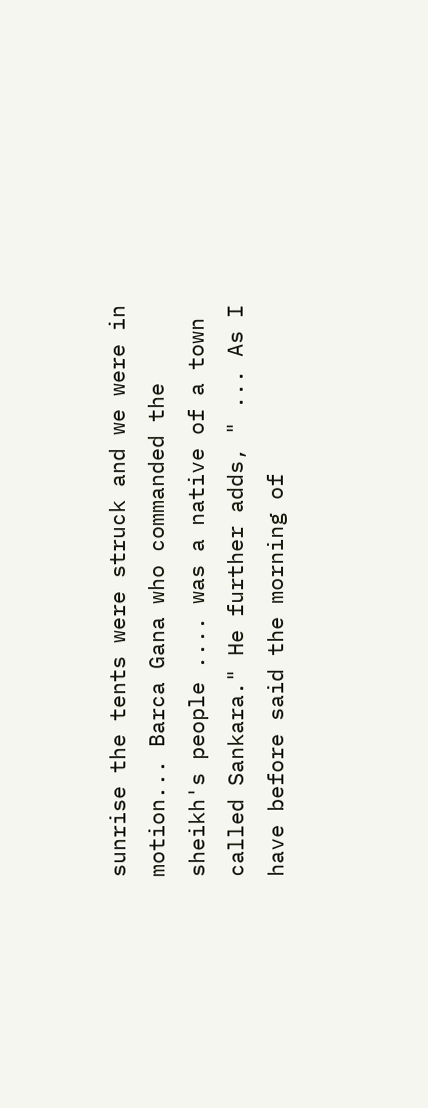sunrise the tents were struck and we were in motion... Barca Gana who commanded the sheikh's people .... was a native of a town called Sankara." He further adds, " ... As I have before said the morning of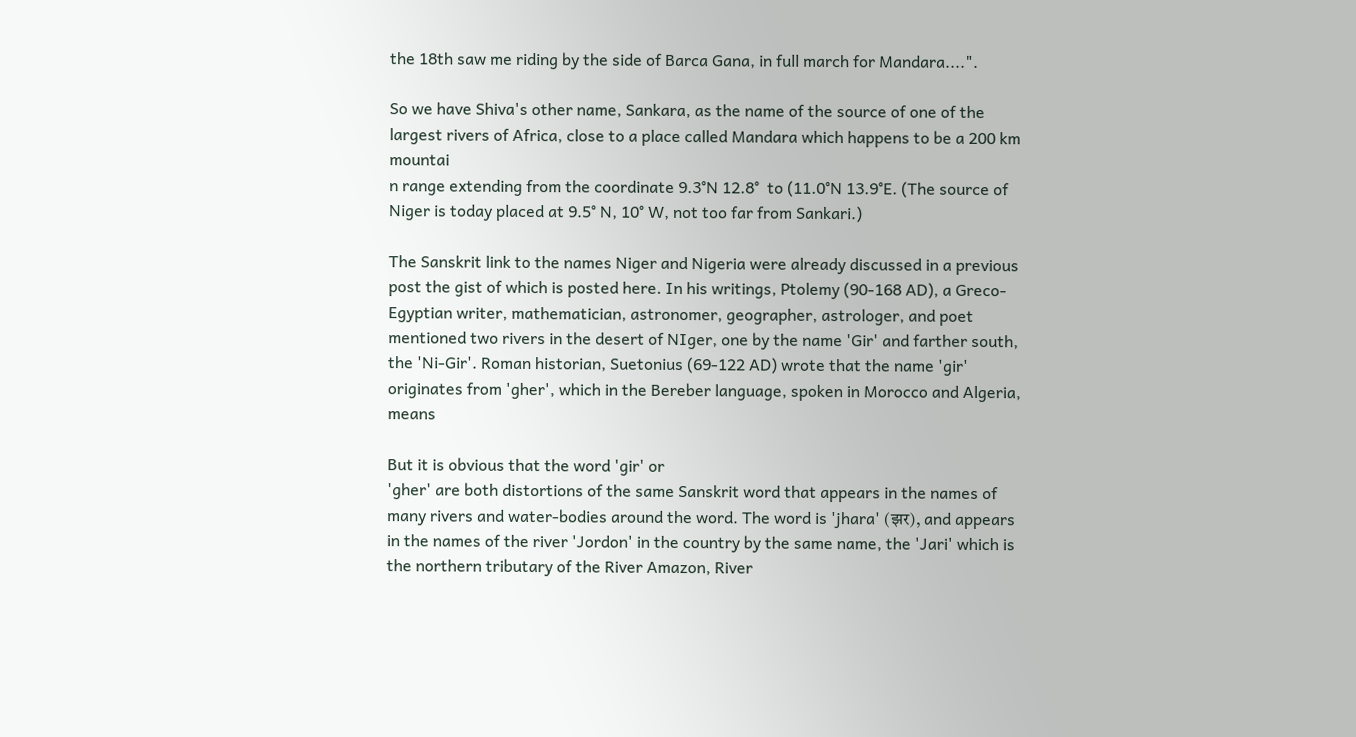the 18th saw me riding by the side of Barca Gana, in full march for Mandara....".

So we have Shiva's other name, Sankara, as the name of the source of one of the largest rivers of Africa, close to a place called Mandara which happens to be a 200 km mountai
n range extending from the coordinate 9.3°N 12.8°  to (11.0°N 13.9°E. (The source of Niger is today placed at 9.5° N, 10° W, not too far from Sankari.)

The Sanskrit link to the names Niger and Nigeria were already discussed in a previous post the gist of which is posted here. In his writings, Ptolemy (90-168 AD), a Greco-Egyptian writer, mathematician, astronomer, geographer, astrologer, and poet mentioned two rivers in the desert of NIger, one by the name 'Gir' and farther south, the 'Ni-Gir'. Roman historian, Suetonius (69-122 AD) wrote that the name 'gir' originates from 'gher', which in the Bereber language, spoken in Morocco and Algeria, means

But it is obvious that the word 'gir' or
'gher' are both distortions of the same Sanskrit word that appears in the names of many rivers and water-bodies around the word. The word is 'jhara' (झर), and appears in the names of the river 'Jordon' in the country by the same name, the 'Jari' which is the northern tributary of the River Amazon, River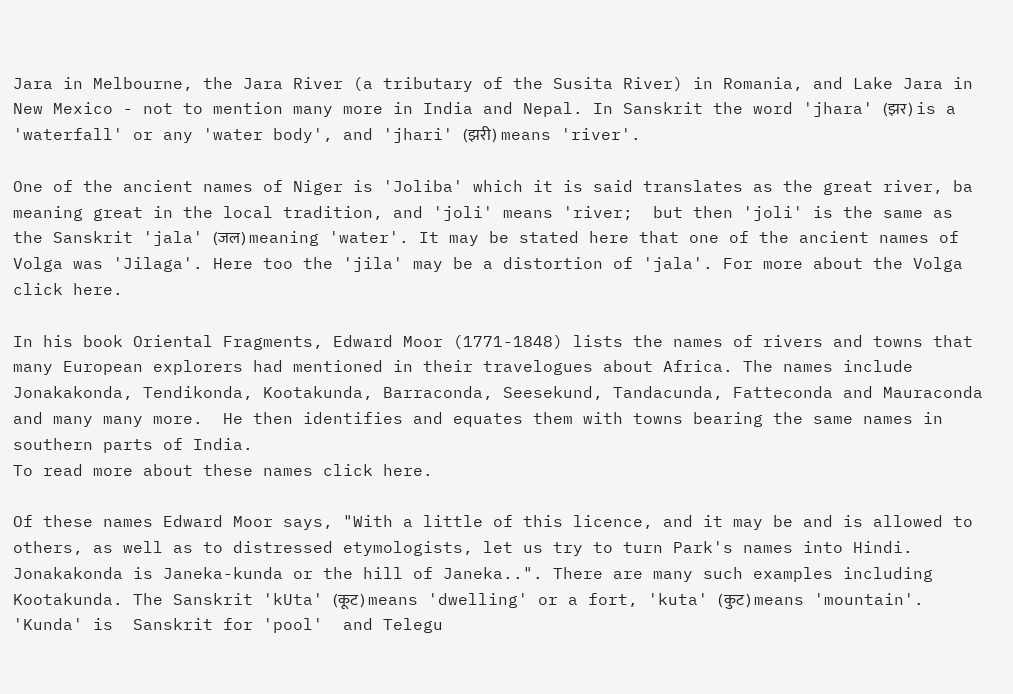Jara in Melbourne, the Jara River (a tributary of the Susita River) in Romania, and Lake Jara in New Mexico - not to mention many more in India and Nepal. In Sanskrit the word 'jhara' (झर) is a 'waterfall' or any 'water body', and 'jhari' (झरी) means 'river'.

One of the ancient names of Niger is 'Joliba' which it is said translates as the great river, ba meaning great in the local tradition, and 'joli' means 'river;  but then 'joli' is the same as the Sanskrit 'jala' (जल) meaning 'water'. It may be stated here that one of the ancient names of Volga was 'Jilaga'. Here too the 'jila' may be a distortion of 'jala'. For more about the Volga click here.

In his book Oriental Fragments, Edward Moor (1771-1848) lists the names of rivers and towns that many European explorers had mentioned in their travelogues about Africa. The names include Jonakakonda, Tendikonda, Kootakunda, Barraconda, Seesekund, Tandacunda, Fatteconda and Mauraconda and many many more.  He then identifies and equates them with towns bearing the same names in southern parts of India.
To read more about these names click here.

Of these names Edward Moor says, "With a little of this licence, and it may be and is allowed to others, as well as to distressed etymologists, let us try to turn Park's names into Hindi. Jonakakonda is Janeka-kunda or the hill of Janeka..". There are many such examples including Kootakunda. The Sanskrit 'kUta' (कूट) means 'dwelling' or a fort, 'kuta' (कुट) means 'mountain'. 'Kunda' is  Sanskrit for 'pool'  and Telegu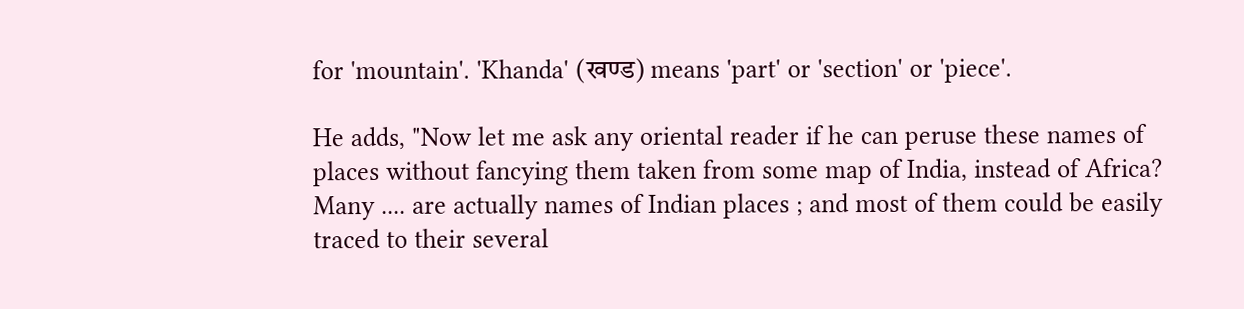for 'mountain'. 'Khanda' (खण्ड) means 'part' or 'section' or 'piece'.

He adds, "Now let me ask any oriental reader if he can peruse these names of places without fancying them taken from some map of India, instead of Africa? Many .... are actually names of Indian places ; and most of them could be easily traced to their several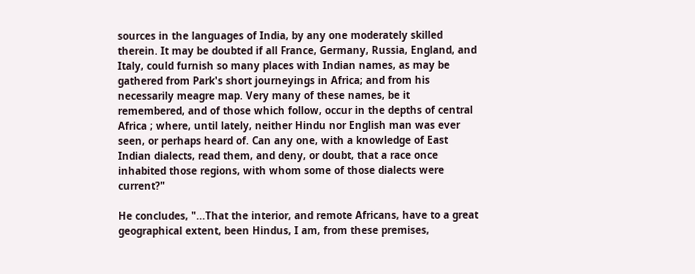sources in the languages of India, by any one moderately skilled therein. It may be doubted if all France, Germany, Russia, England, and Italy, could furnish so many places with Indian names, as may be gathered from Park's short journeyings in Africa; and from his necessarily meagre map. Very many of these names, be it remembered, and of those which follow, occur in the depths of central Africa ; where, until lately, neither Hindu nor English man was ever seen, or perhaps heard of. Can any one, with a knowledge of East Indian dialects, read them, and deny, or doubt, that a race once inhabited those regions, with whom some of those dialects were current?"

He concludes, "...That the interior, and remote Africans, have to a great geographical extent, been Hindus, I am, from these premises,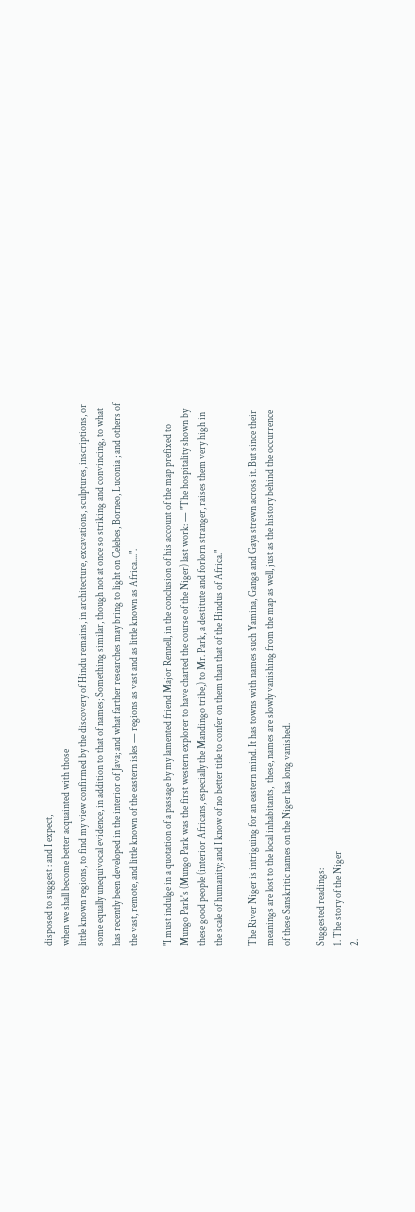disposed to suggest : and I expect,
when we shall become better acquainted with those
little known regions, to find my view confirmed by the discovery of Hindu remains, in architecture, excavations, sculptures, inscriptions, or some equally unequivocal evidence, in addition to that of names; Something similar, though not at once so striking and convincing, to what has recently been developed in the interior of Java; and what farther researches may bring to light on Celebes, Borneo, Luconia ; and others of the vast, remote, and little known of the eastern isles — regions as vast and as little known as Africa....".

"I must indulge in a quotation of a passage by my lamented friend Major Rennell, in the conclusion of his account of the map prefixed to Mungo Park's (Mungo Park was the first western explorer to have charted the course of the Niger) last work: — "The hospitality shown by these good people (interior Africans, especially the Mandingo tribe,) to Mr. Park, a destitute and forlorn stranger, raises them very high in the scale of humanity; and I know of no better title to confer on them than that of the Hindus of Africa."

The River Niger is intriguing for an eastern mind. It has towns with names such Yamina, Ganga and Gaya strewn across it. But since their meanings are lost to the local inhabitants,  these, names are slowly vanishing from the map as well, just as the history behind the occurrence of these Sanskritic names on the Niger has long vanished.

Suggested readings:
1. The story of the Niger
2.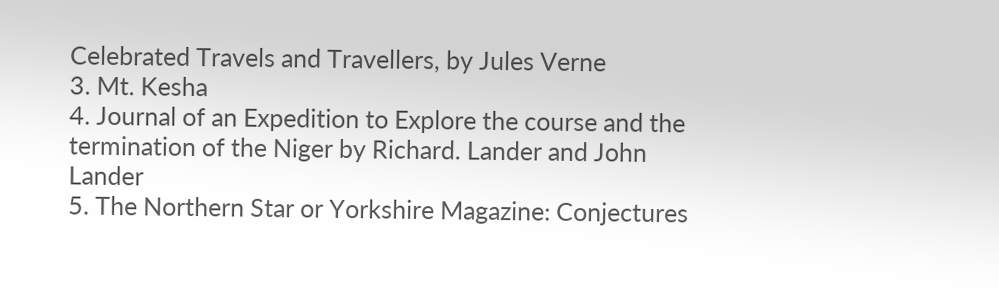Celebrated Travels and Travellers, by Jules Verne
3. Mt. Kesha
4. Journal of an Expedition to Explore the course and the termination of the Niger by Richard. Lander and John Lander
5. The Northern Star or Yorkshire Magazine: Conjectures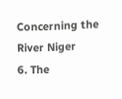Concerning the River Niger
6. The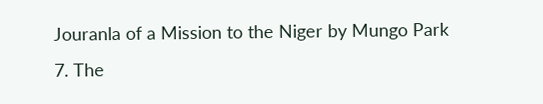Jouranla of a Mission to the Niger by Mungo Park
7. The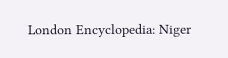London Encyclopedia: Niger